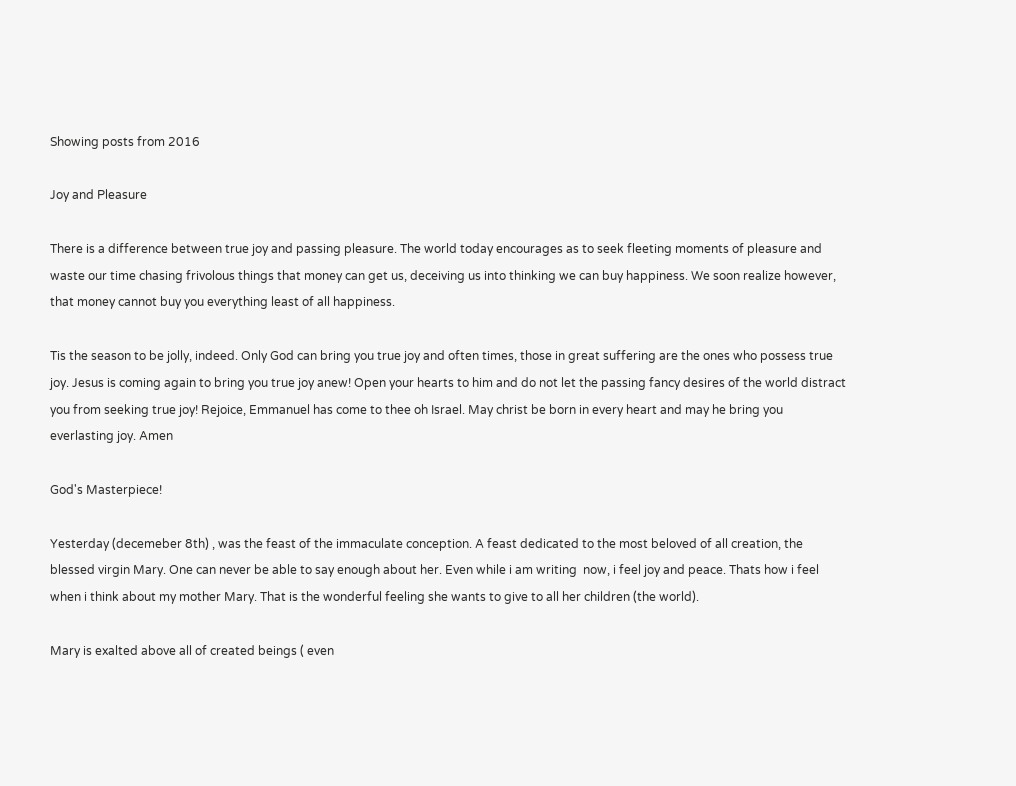Showing posts from 2016

Joy and Pleasure

There is a difference between true joy and passing pleasure. The world today encourages as to seek fleeting moments of pleasure and waste our time chasing frivolous things that money can get us, deceiving us into thinking we can buy happiness. We soon realize however, that money cannot buy you everything least of all happiness.

Tis the season to be jolly, indeed. Only God can bring you true joy and often times, those in great suffering are the ones who possess true joy. Jesus is coming again to bring you true joy anew! Open your hearts to him and do not let the passing fancy desires of the world distract you from seeking true joy! Rejoice, Emmanuel has come to thee oh Israel. May christ be born in every heart and may he bring you everlasting joy. Amen

God's Masterpiece!

Yesterday (decemeber 8th) , was the feast of the immaculate conception. A feast dedicated to the most beloved of all creation, the blessed virgin Mary. One can never be able to say enough about her. Even while i am writing  now, i feel joy and peace. Thats how i feel when i think about my mother Mary. That is the wonderful feeling she wants to give to all her children (the world).

Mary is exalted above all of created beings ( even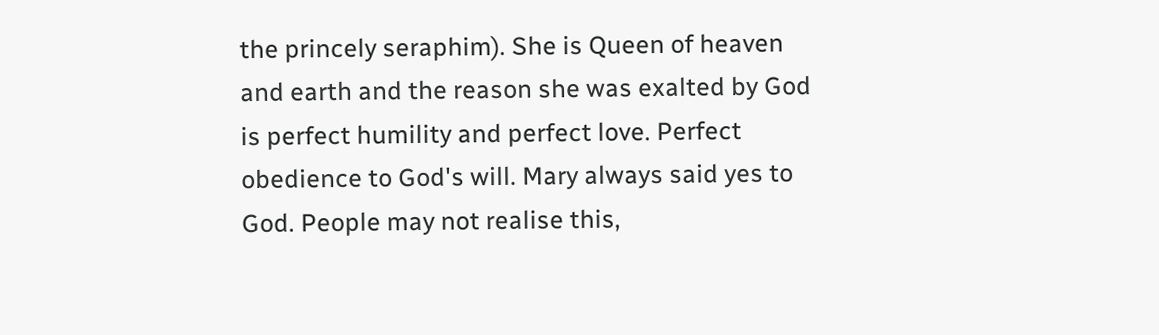the princely seraphim). She is Queen of heaven and earth and the reason she was exalted by God is perfect humility and perfect love. Perfect obedience to God's will. Mary always said yes to God. People may not realise this,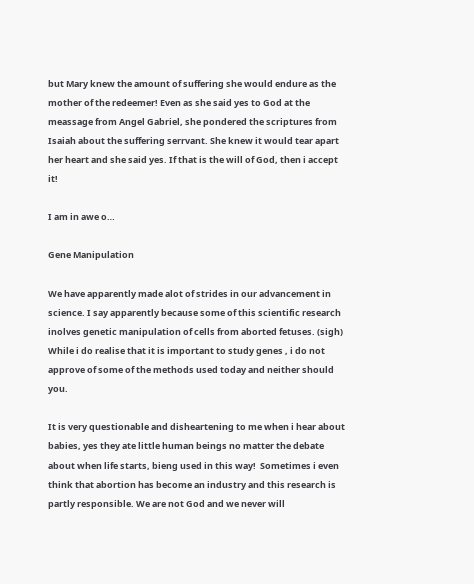but Mary knew the amount of suffering she would endure as the mother of the redeemer! Even as she said yes to God at the meassage from Angel Gabriel, she pondered the scriptures from Isaiah about the suffering serrvant. She knew it would tear apart her heart and she said yes. If that is the will of God, then i accept it!

I am in awe o…

Gene Manipulation

We have apparently made alot of strides in our advancement in science. I say apparently because some of this scientific research inolves genetic manipulation of cells from aborted fetuses. (sigh) While i do realise that it is important to study genes , i do not approve of some of the methods used today and neither should you.

It is very questionable and disheartening to me when i hear about babies, yes they ate little human beings no matter the debate about when life starts, bieng used in this way!  Sometimes i even think that abortion has become an industry and this research is partly responsible. We are not God and we never will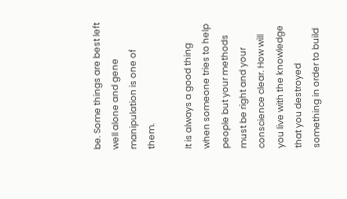be. Some things are best left well alone and gene manipulation is one of them.

It is always a good thing when someone tries to help people but your methods must be right and your conscience clear. How will you live with the knowledge that you destroyed something in order to build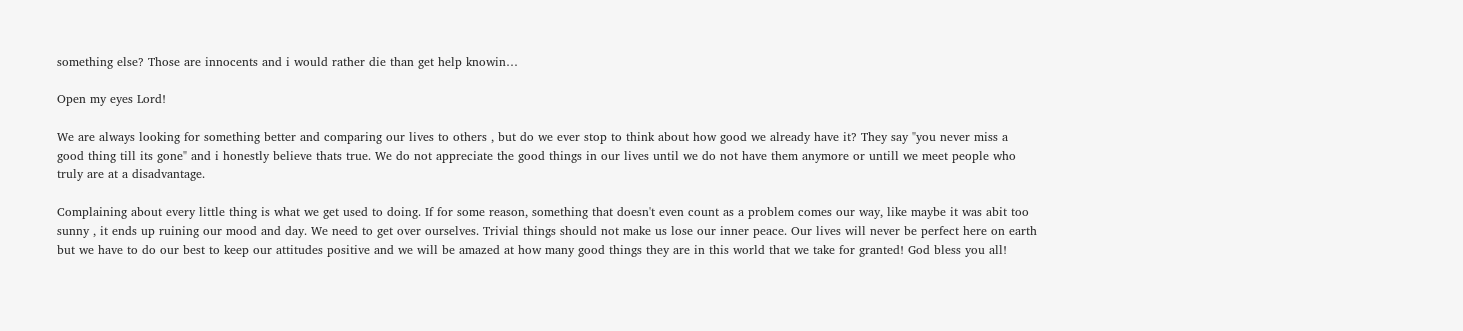something else? Those are innocents and i would rather die than get help knowin…

Open my eyes Lord!

We are always looking for something better and comparing our lives to others , but do we ever stop to think about how good we already have it? They say "you never miss a good thing till its gone" and i honestly believe thats true. We do not appreciate the good things in our lives until we do not have them anymore or untill we meet people who truly are at a disadvantage.

Complaining about every little thing is what we get used to doing. If for some reason, something that doesn't even count as a problem comes our way, like maybe it was abit too sunny , it ends up ruining our mood and day. We need to get over ourselves. Trivial things should not make us lose our inner peace. Our lives will never be perfect here on earth but we have to do our best to keep our attitudes positive and we will be amazed at how many good things they are in this world that we take for granted! God bless you all!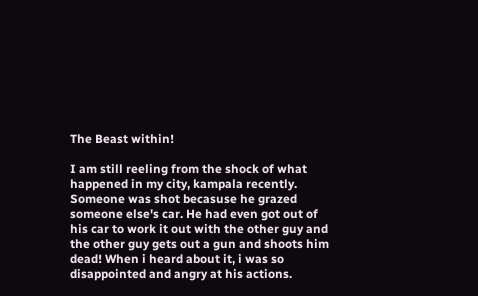The Beast within!

I am still reeling from the shock of what happened in my city, kampala recently. Someone was shot becasuse he grazed someone else's car. He had even got out of his car to work it out with the other guy and the other guy gets out a gun and shoots him dead! When i heard about it, i was so disappointed and angry at his actions.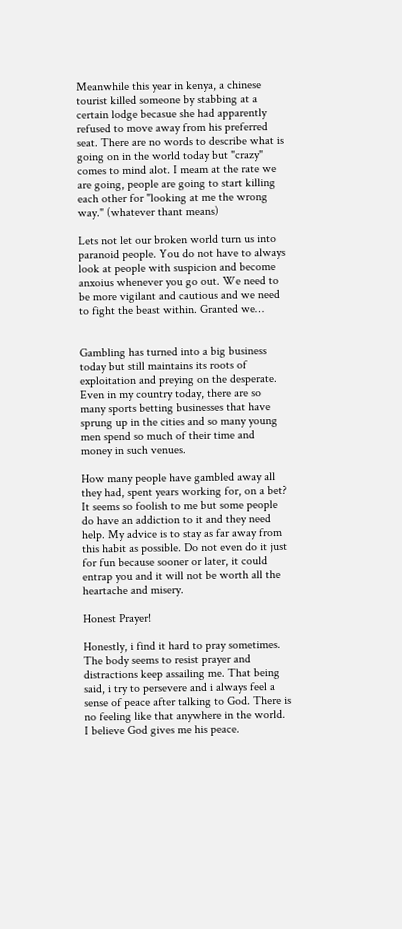Meanwhile this year in kenya, a chinese tourist killed someone by stabbing at a certain lodge becasue she had apparently refused to move away from his preferred seat. There are no words to describe what is going on in the world today but "crazy" comes to mind alot. I meam at the rate we are going, people are going to start killing each other for "looking at me the wrong way." (whatever thant means)

Lets not let our broken world turn us into paranoid people. You do not have to always look at people with suspicion and become anxoius whenever you go out. We need to be more vigilant and cautious and we need to fight the beast within. Granted we…


Gambling has turned into a big business today but still maintains its roots of exploitation and preying on the desperate. Even in my country today, there are so many sports betting businesses that have sprung up in the cities and so many young men spend so much of their time and money in such venues.

How many people have gambled away all they had, spent years working for, on a bet? It seems so foolish to me but some people do have an addiction to it and they need help. My advice is to stay as far away from this habit as possible. Do not even do it just for fun because sooner or later, it could entrap you and it will not be worth all the heartache and misery.

Honest Prayer!

Honestly, i find it hard to pray sometimes. The body seems to resist prayer and distractions keep assailing me. That being said, i try to persevere and i always feel a sense of peace after talking to God. There is no feeling like that anywhere in the world. I believe God gives me his peace.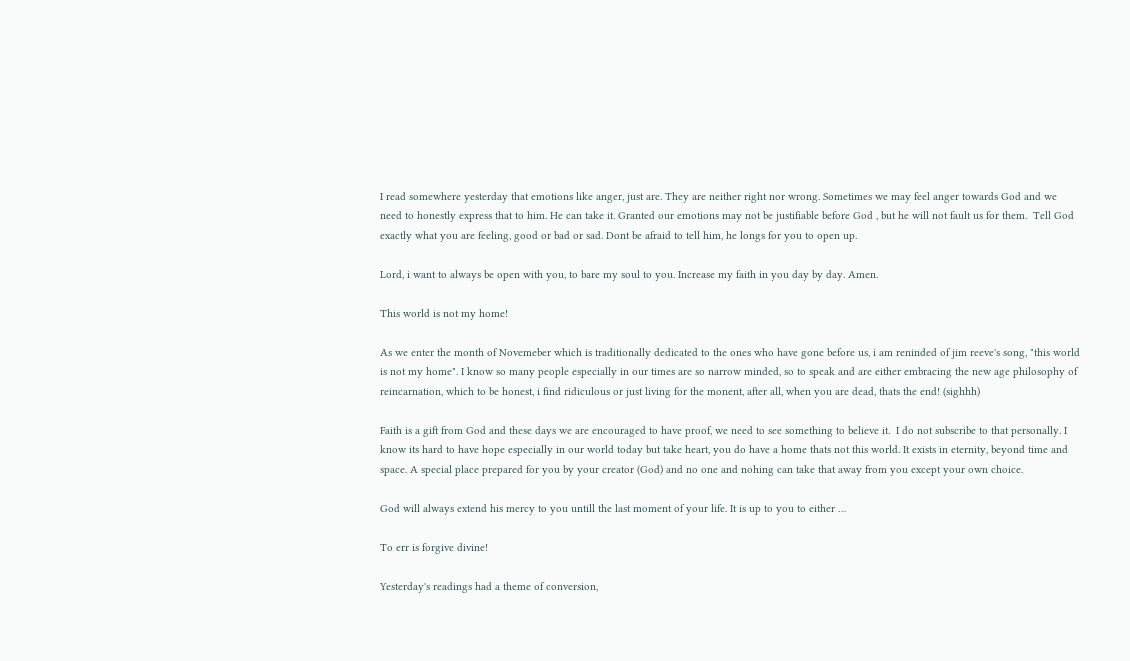I read somewhere yesterday that emotions like anger, just are. They are neither right nor wrong. Sometimes we may feel anger towards God and we need to honestly express that to him. He can take it. Granted our emotions may not be justifiable before God , but he will not fault us for them.  Tell God exactly what you are feeling, good or bad or sad. Dont be afraid to tell him, he longs for you to open up.

Lord, i want to always be open with you, to bare my soul to you. Increase my faith in you day by day. Amen.

This world is not my home!

As we enter the month of Novemeber which is traditionally dedicated to the ones who have gone before us, i am reninded of jim reeve's song, "this world is not my home". I know so many people especially in our times are so narrow minded, so to speak and are either embracing the new age philosophy of reincarnation, which to be honest, i find ridiculous or just living for the monent, after all, when you are dead, thats the end! (sighhh)

Faith is a gift from God and these days we are encouraged to have proof, we need to see something to believe it.  I do not subscribe to that personally. I know its hard to have hope especially in our world today but take heart, you do have a home thats not this world. It exists in eternity, beyond time and space. A special place prepared for you by your creator (God) and no one and nohing can take that away from you except your own choice.

God will always extend his mercy to you untill the last moment of your life. It is up to you to either …

To err is forgive divine!

Yesterday's readings had a theme of conversion,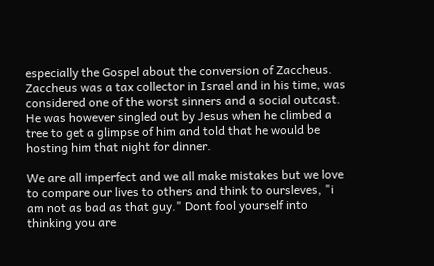especially the Gospel about the conversion of Zaccheus. Zaccheus was a tax collector in Israel and in his time, was considered one of the worst sinners and a social outcast. He was however singled out by Jesus when he climbed a tree to get a glimpse of him and told that he would be hosting him that night for dinner.

We are all imperfect and we all make mistakes but we love to compare our lives to others and think to oursleves, "i am not as bad as that guy." Dont fool yourself into thinking you are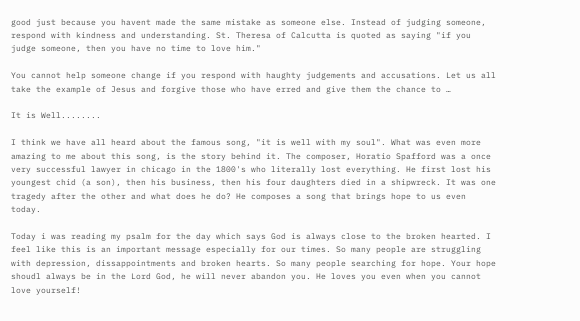good just because you havent made the same mistake as someone else. Instead of judging someone, respond with kindness and understanding. St. Theresa of Calcutta is quoted as saying "if you judge someone, then you have no time to love him."

You cannot help someone change if you respond with haughty judgements and accusations. Let us all take the example of Jesus and forgive those who have erred and give them the chance to …

It is Well........

I think we have all heard about the famous song, "it is well with my soul". What was even more amazing to me about this song, is the story behind it. The composer, Horatio Spafford was a once very successful lawyer in chicago in the 1800's who literally lost everything. He first lost his youngest chid (a son), then his business, then his four daughters died in a shipwreck. It was one tragedy after the other and what does he do? He composes a song that brings hope to us even today.

Today i was reading my psalm for the day which says God is always close to the broken hearted. I feel like this is an important message especially for our times. So many people are struggling with depression, dissappointments and broken hearts. So many people searching for hope. Your hope shoudl always be in the Lord God, he will never abandon you. He loves you even when you cannot love yourself!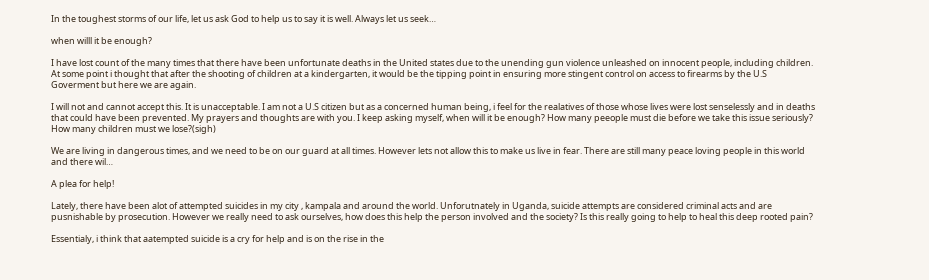In the toughest storms of our life, let us ask God to help us to say it is well. Always let us seek…

when willl it be enough?

I have lost count of the many times that there have been unfortunate deaths in the United states due to the unending gun violence unleashed on innocent people, including children. At some point i thought that after the shooting of children at a kindergarten, it would be the tipping point in ensuring more stingent control on access to firearms by the U.S Goverment but here we are again.

I will not and cannot accept this. It is unacceptable. I am not a U.S citizen but as a concerned human being, i feel for the realatives of those whose lives were lost senselessly and in deaths that could have been prevented. My prayers and thoughts are with you. I keep asking myself, when will it be enough? How many peeople must die before we take this issue seriously? How many children must we lose?(sigh)

We are living in dangerous times, and we need to be on our guard at all times. However lets not allow this to make us live in fear. There are still many peace loving people in this world and there wil…

A plea for help!

Lately, there have been alot of attempted suicides in my city , kampala and around the world. Unforutnately in Uganda, suicide attempts are considered criminal acts and are pusnishable by prosecution. However we really need to ask ourselves, how does this help the person involved and the society? Is this really going to help to heal this deep rooted pain?

Essentialy, i think that aatempted suicide is a cry for help and is on the rise in the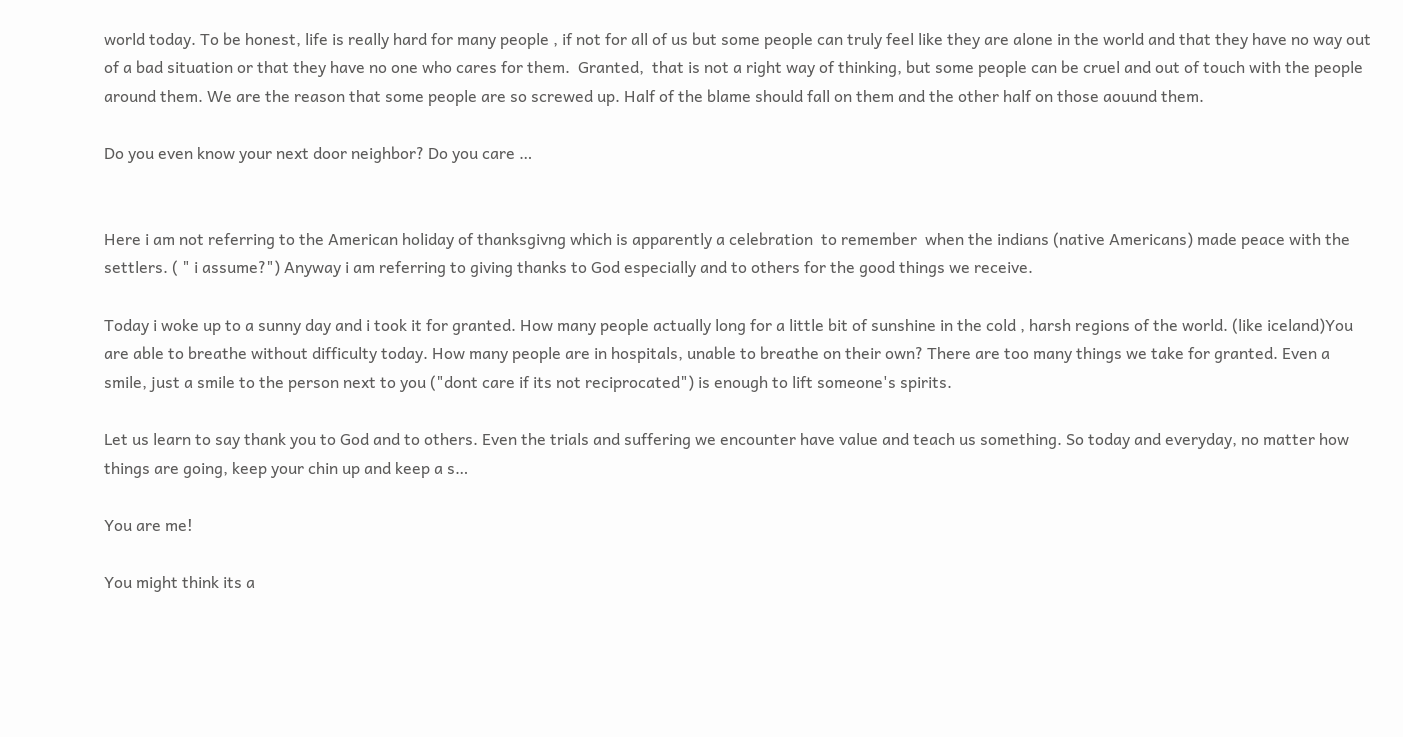world today. To be honest, life is really hard for many people , if not for all of us but some people can truly feel like they are alone in the world and that they have no way out of a bad situation or that they have no one who cares for them.  Granted,  that is not a right way of thinking, but some people can be cruel and out of touch with the people around them. We are the reason that some people are so screwed up. Half of the blame should fall on them and the other half on those aouund them.

Do you even know your next door neighbor? Do you care …


Here i am not referring to the American holiday of thanksgivng which is apparently a celebration  to remember  when the indians (native Americans) made peace with the settlers. ( " i assume?") Anyway i am referring to giving thanks to God especially and to others for the good things we receive.

Today i woke up to a sunny day and i took it for granted. How many people actually long for a little bit of sunshine in the cold , harsh regions of the world. (like iceland)You are able to breathe without difficulty today. How many people are in hospitals, unable to breathe on their own? There are too many things we take for granted. Even a smile, just a smile to the person next to you ("dont care if its not reciprocated") is enough to lift someone's spirits.

Let us learn to say thank you to God and to others. Even the trials and suffering we encounter have value and teach us something. So today and everyday, no matter how things are going, keep your chin up and keep a s…

You are me!

You might think its a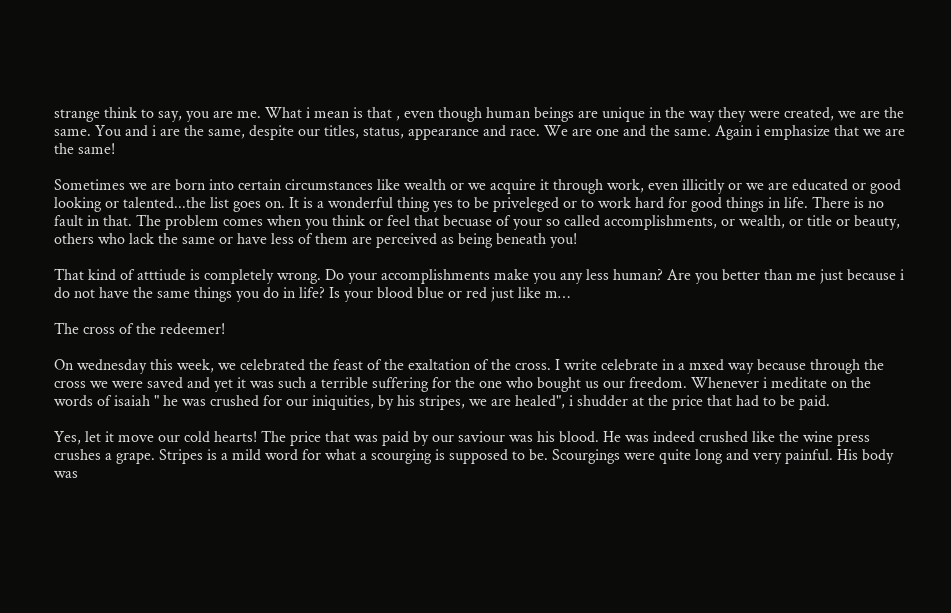strange think to say, you are me. What i mean is that , even though human beings are unique in the way they were created, we are the same. You and i are the same, despite our titles, status, appearance and race. We are one and the same. Again i emphasize that we are the same!

Sometimes we are born into certain circumstances like wealth or we acquire it through work, even illicitly or we are educated or good looking or talented...the list goes on. It is a wonderful thing yes to be priveleged or to work hard for good things in life. There is no fault in that. The problem comes when you think or feel that becuase of your so called accomplishments, or wealth, or title or beauty, others who lack the same or have less of them are perceived as being beneath you!

That kind of atttiude is completely wrong. Do your accomplishments make you any less human? Are you better than me just because i do not have the same things you do in life? Is your blood blue or red just like m…

The cross of the redeemer!

On wednesday this week, we celebrated the feast of the exaltation of the cross. I write celebrate in a mxed way because through the cross we were saved and yet it was such a terrible suffering for the one who bought us our freedom. Whenever i meditate on the words of isaiah " he was crushed for our iniquities, by his stripes, we are healed", i shudder at the price that had to be paid.

Yes, let it move our cold hearts! The price that was paid by our saviour was his blood. He was indeed crushed like the wine press crushes a grape. Stripes is a mild word for what a scourging is supposed to be. Scourgings were quite long and very painful. His body was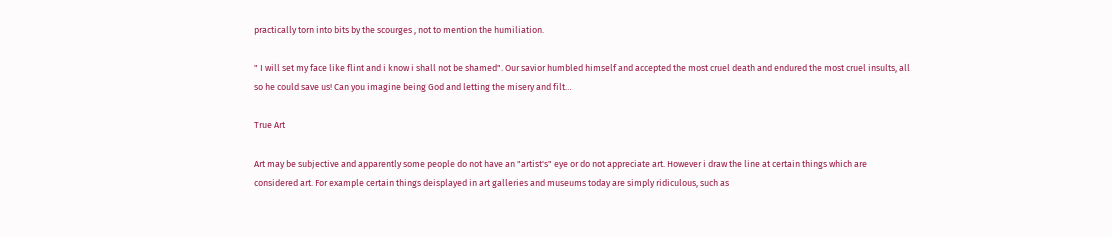practically torn into bits by the scourges , not to mention the humiliation.

" I will set my face like flint and i know i shall not be shamed". Our savior humbled himself and accepted the most cruel death and endured the most cruel insults, all so he could save us! Can you imagine being God and letting the misery and filt…

True Art

Art may be subjective and apparently some people do not have an "artist's" eye or do not appreciate art. However i draw the line at certain things which are considered art. For example certain things deisplayed in art galleries and museums today are simply ridiculous, such as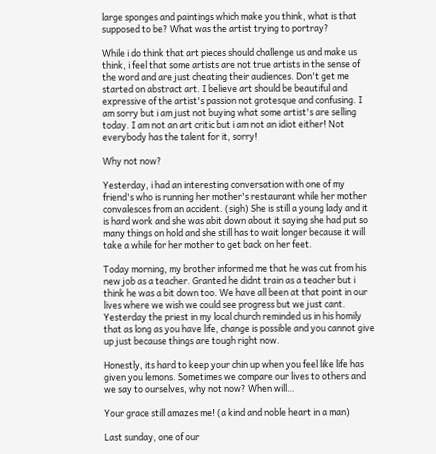large sponges and paintings which make you think, what is that supposed to be? What was the artist trying to portray?

While i do think that art pieces should challenge us and make us think, i feel that some artists are not true artists in the sense of the word and are just cheating their audiences. Don't get me started on abstract art. I believe art should be beautiful and expressive of the artist's passion not grotesque and confusing. I am sorry but i am just not buying what some artist's are selling today. I am not an art critic but i am not an idiot either! Not everybody has the talent for it, sorry!

Why not now?

Yesterday, i had an interesting conversation with one of my friend's who is running her mother's restaurant while her mother convalesces from an accident. (sigh) She is still a young lady and it is hard work and she was abit down about it saying she had put so many things on hold and she still has to wait longer because it will take a while for her mother to get back on her feet.

Today morning, my brother informed me that he was cut from his new job as a teacher. Granted he didnt train as a teacher but i think he was a bit down too. We have all been at that point in our lives where we wish we could see progress but we just cant. Yesterday the priest in my local church reminded us in his homily that as long as you have life, change is possible and you cannot give up just because things are tough right now.

Honestly, its hard to keep your chin up when you feel like life has given you lemons. Sometimes we compare our lives to others and we say to ourselves, why not now? When will…

Your grace still amazes me! (a kind and noble heart in a man)

Last sunday, one of our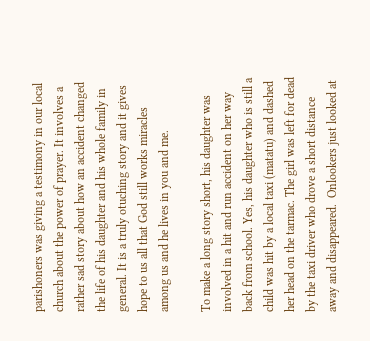parishoners was giving a testimony in our local church about the power of prayer. It involves a rather sad story about how an accident changed the life of his daughter and his whole family in general. It is a truly otuching story and it gives hope to us all that God still works miracles among us and he lives in you and me.

To make a long story short, his daughter was involved in a hit and run accident on her way back from school. Yes, his daughter who is still a child was hit by a local taxi (matatu) and dashed her head on the tarmac. The girl was left for dead by the taxi driver who drove a short distance away and disappeared.  Onlookers just looked at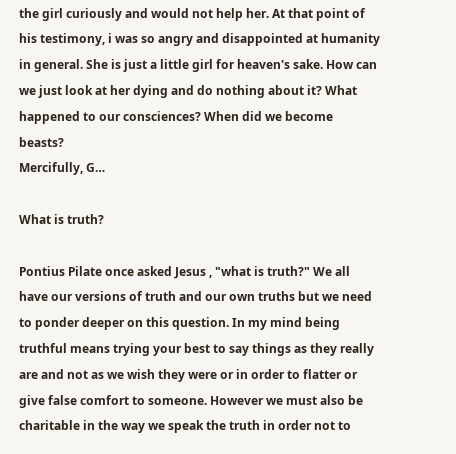the girl curiously and would not help her. At that point of his testimony, i was so angry and disappointed at humanity in general. She is just a little girl for heaven's sake. How can we just look at her dying and do nothing about it? What happened to our consciences? When did we become beasts?
Mercifully, G…

What is truth?

Pontius Pilate once asked Jesus , "what is truth?" We all have our versions of truth and our own truths but we need to ponder deeper on this question. In my mind being truthful means trying your best to say things as they really are and not as we wish they were or in order to flatter or give false comfort to someone. However we must also be charitable in the way we speak the truth in order not to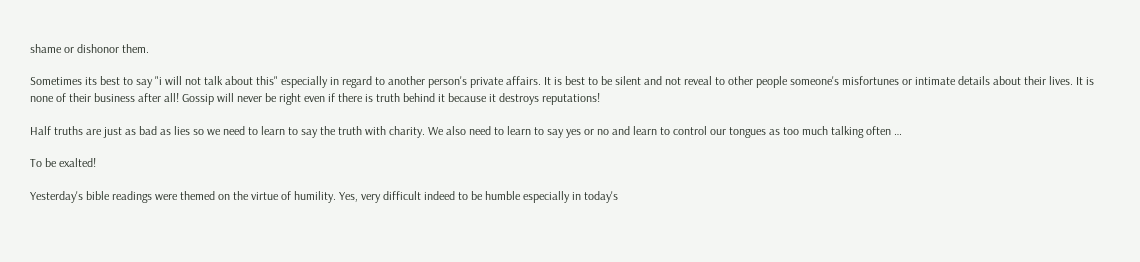shame or dishonor them.

Sometimes its best to say "i will not talk about this" especially in regard to another person's private affairs. It is best to be silent and not reveal to other people someone's misfortunes or intimate details about their lives. It is none of their business after all! Gossip will never be right even if there is truth behind it because it destroys reputations!

Half truths are just as bad as lies so we need to learn to say the truth with charity. We also need to learn to say yes or no and learn to control our tongues as too much talking often …

To be exalted!

Yesterday's bible readings were themed on the virtue of humility. Yes, very difficult indeed to be humble especially in today's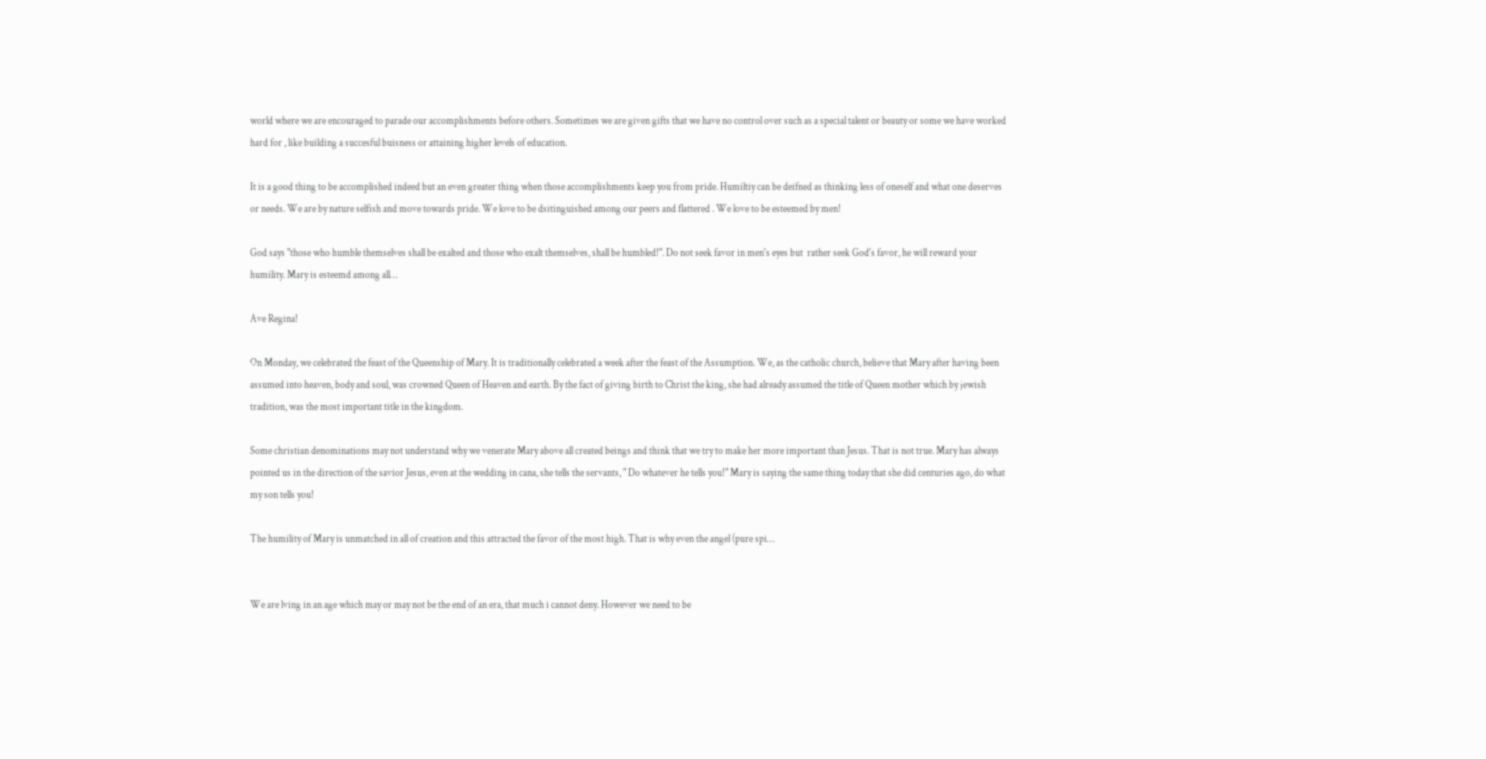world where we are encouraged to parade our accomplishments before others. Sometimes we are given gifts that we have no control over such as a special talent or beauty or some we have worked hard for , like building a succesful buisness or attaining higher levels of education.

It is a good thing to be accomplished indeed but an even greater thing when those accomplishments keep you from pride. Humiltiy can be deifned as thinking less of oneself and what one deserves or needs. We are by nature selfish and move towards pride. We love to be dsitinguished among our peers and flattered . We love to be esteemed by men!

God says "those who humble themselves shall be exalted and those who exalt themselves, shall be humbled!". Do not seek favor in men's eyes but  rather seek God's favor, he will reward your humility. Mary is esteemd among all…

Ave Regina!

On Monday, we celebrated the feast of the Queenship of Mary. It is traditionally celebrated a week after the feast of the Assumption. We, as the catholic church, believe that Mary after having been assumed into heaven, body and soul, was crowned Queen of Heaven and earth. By the fact of giving birth to Christ the king, she had already assumed the title of Queen mother which by jewish tradition, was the most important title in the kingdom.

Some christian denominations may not understand why we venerate Mary above all created beings and think that we try to make her more important than Jesus. That is not true. Mary has always pointed us in the direction of the savior Jesus, even at the wedding in cana, she tells the servants, " Do whatever he tells you!" Mary is saying the same thing today that she did centuries ago, do what my son tells you!

The humility of Mary is unmatched in all of creation and this attracted the favor of the most high. That is why even the angel (pure spi…


We are lving in an age which may or may not be the end of an era, that much i cannot deny. However we need to be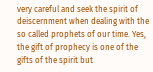very careful and seek the spirit of deiscernment when dealing with the so called prophets of our time. Yes, the gift of prophecy is one of the gifts of the spirit but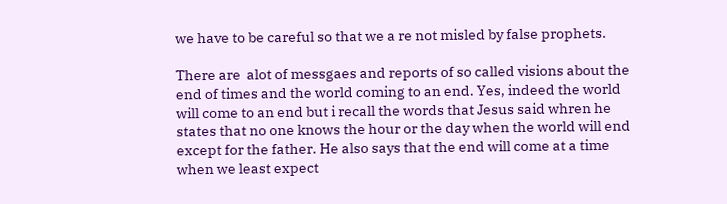we have to be careful so that we a re not misled by false prophets.

There are  alot of messgaes and reports of so called visions about the end of times and the world coming to an end. Yes, indeed the world will come to an end but i recall the words that Jesus said whren he states that no one knows the hour or the day when the world will end except for the father. He also says that the end will come at a time when we least expect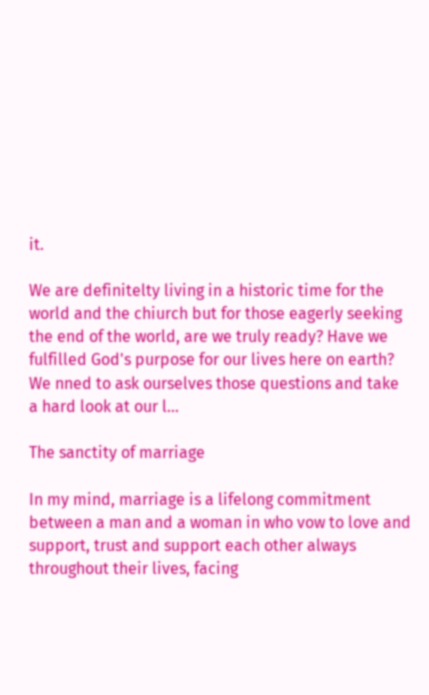it.

We are definitelty living in a historic time for the world and the chiurch but for those eagerly seeking the end of the world, are we truly ready? Have we fulfilled God's purpose for our lives here on earth? We nned to ask ourselves those questions and take a hard look at our l…

The sanctity of marriage

In my mind, marriage is a lifelong commitment between a man and a woman in who vow to love and support, trust and support each other always throughout their lives, facing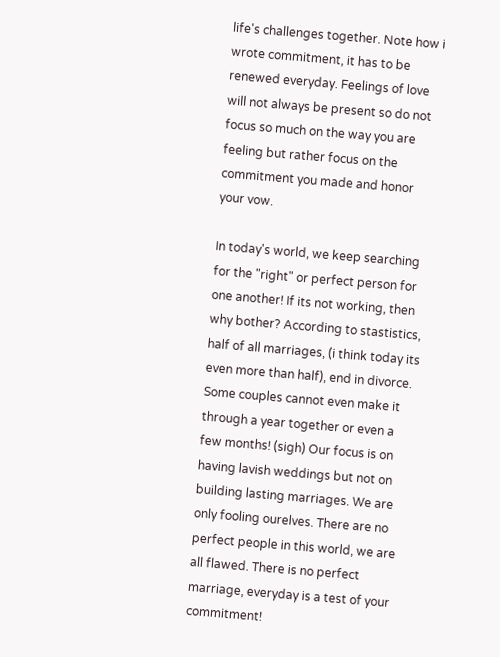life's challenges together. Note how i wrote commitment, it has to be renewed everyday. Feelings of love will not always be present so do not focus so much on the way you are feeling but rather focus on the commitment you made and honor your vow.

In today's world, we keep searching for the "right" or perfect person for one another! If its not working, then why bother? According to stastistics, half of all marriages, (i think today its even more than half), end in divorce. Some couples cannot even make it through a year together or even a few months! (sigh) Our focus is on having lavish weddings but not on building lasting marriages. We are only fooling ourelves. There are no perfect people in this world, we are all flawed. There is no perfect marriage, everyday is a test of your commitment!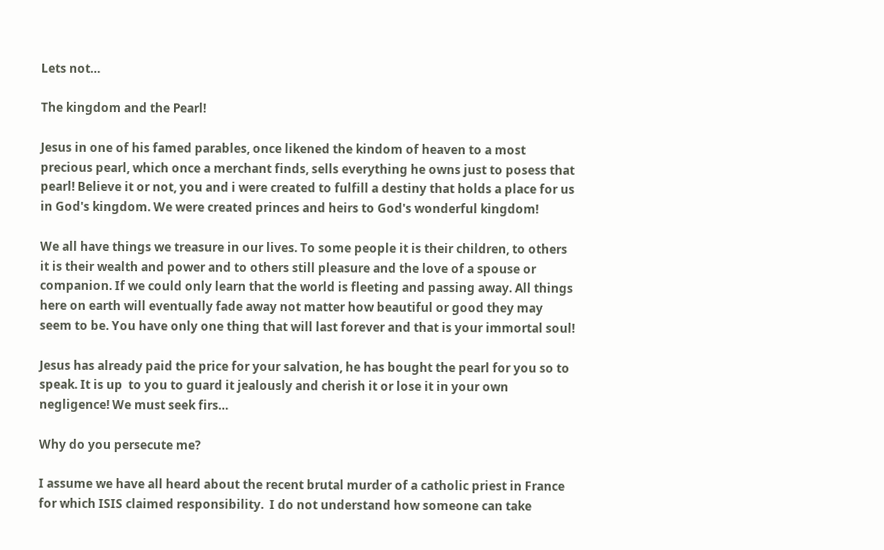Lets not…

The kingdom and the Pearl!

Jesus in one of his famed parables, once likened the kindom of heaven to a most precious pearl, which once a merchant finds, sells everything he owns just to posess that pearl! Believe it or not, you and i were created to fulfill a destiny that holds a place for us in God's kingdom. We were created princes and heirs to God's wonderful kingdom!

We all have things we treasure in our lives. To some people it is their children, to others it is their wealth and power and to others still pleasure and the love of a spouse or companion. If we could only learn that the world is fleeting and passing away. All things here on earth will eventually fade away not matter how beautiful or good they may seem to be. You have only one thing that will last forever and that is your immortal soul!

Jesus has already paid the price for your salvation, he has bought the pearl for you so to speak. It is up  to you to guard it jealously and cherish it or lose it in your own negligence! We must seek firs…

Why do you persecute me?

I assume we have all heard about the recent brutal murder of a catholic priest in France for which ISIS claimed responsibility.  I do not understand how someone can take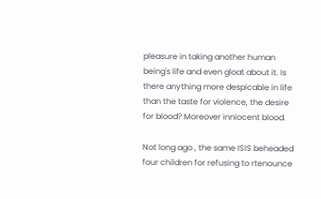pleasure in taking another human being's life and even gloat about it. Is there anything more despicable in life than the taste for violence, the desire for blood? Moreover inniocent blood.

Not long ago , the same ISIS beheaded four children for refusing to rtenounce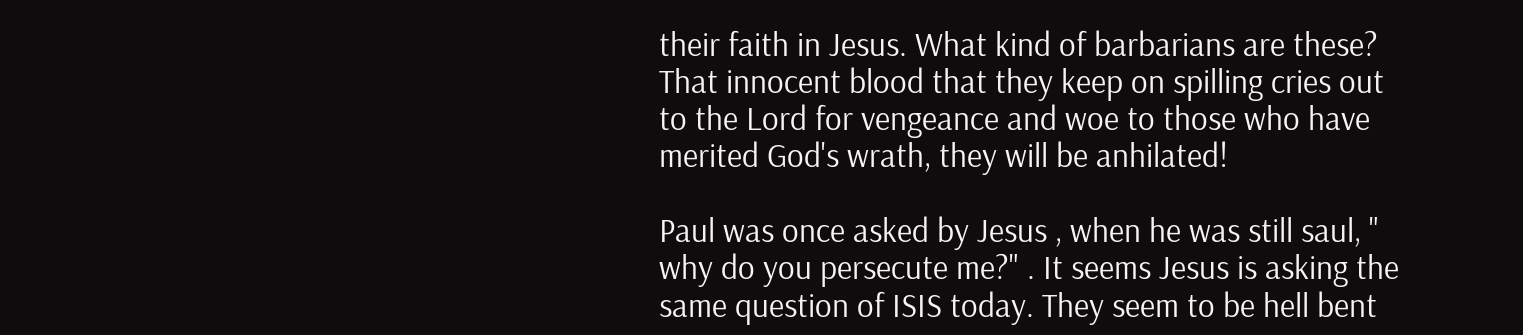their faith in Jesus. What kind of barbarians are these? That innocent blood that they keep on spilling cries out to the Lord for vengeance and woe to those who have merited God's wrath, they will be anhilated!

Paul was once asked by Jesus , when he was still saul, " why do you persecute me?" . It seems Jesus is asking the same question of ISIS today. They seem to be hell bent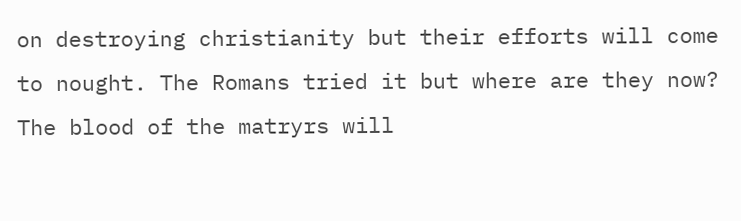on destroying christianity but their efforts will come to nought. The Romans tried it but where are they now? The blood of the matryrs will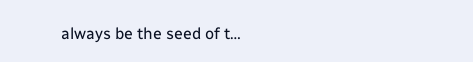always be the seed of t…